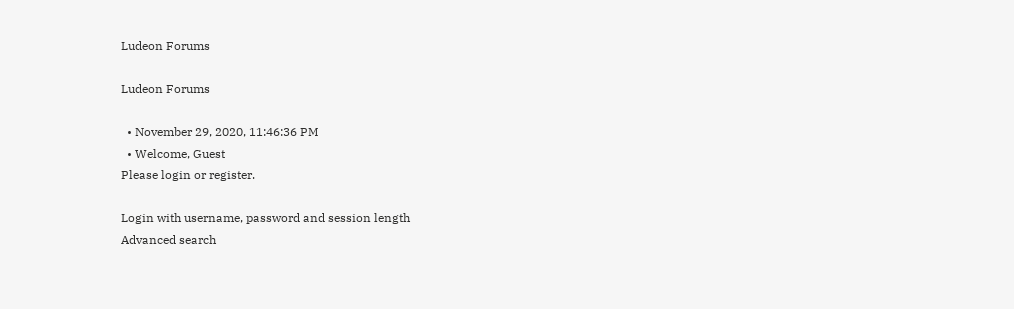Ludeon Forums

Ludeon Forums

  • November 29, 2020, 11:46:36 PM
  • Welcome, Guest
Please login or register.

Login with username, password and session length
Advanced search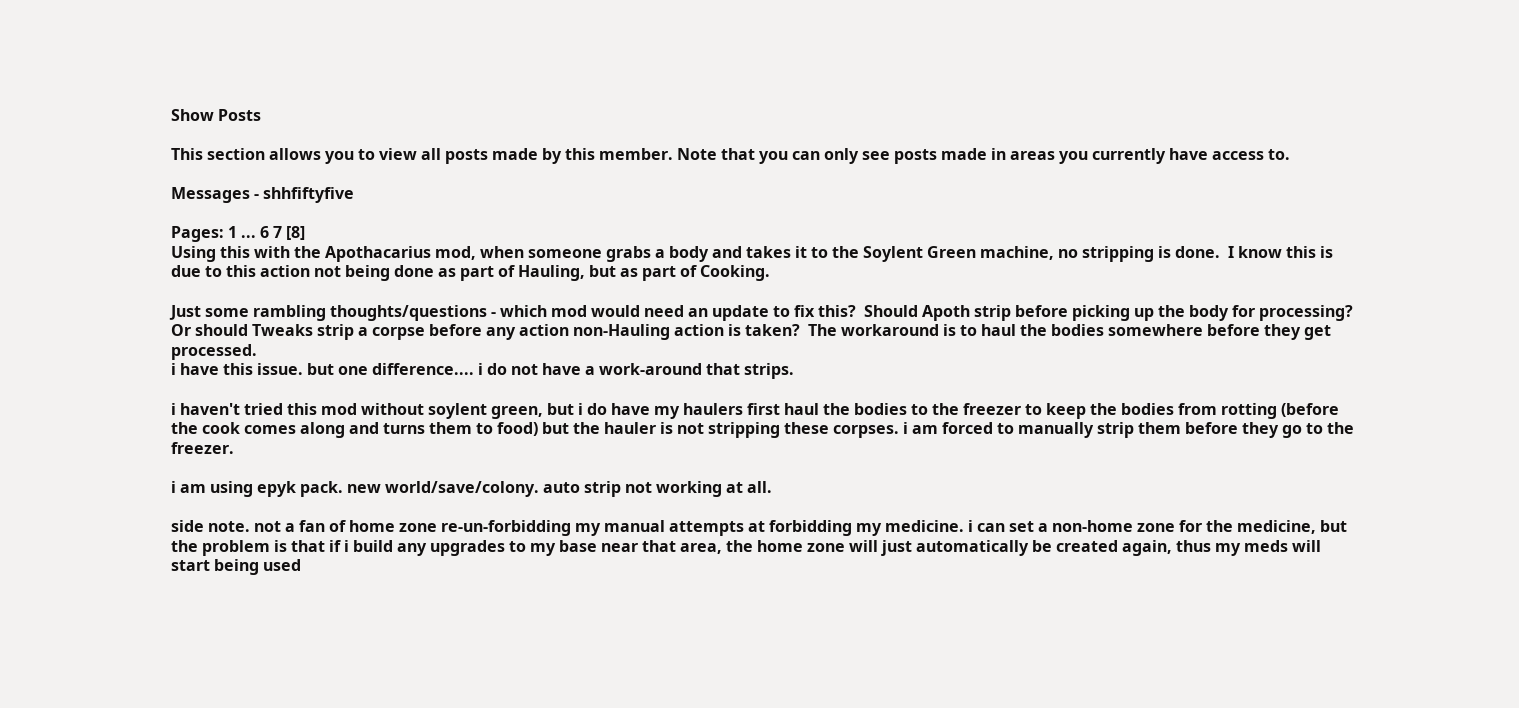Show Posts

This section allows you to view all posts made by this member. Note that you can only see posts made in areas you currently have access to.

Messages - shhfiftyfive

Pages: 1 ... 6 7 [8]
Using this with the Apothacarius mod, when someone grabs a body and takes it to the Soylent Green machine, no stripping is done.  I know this is due to this action not being done as part of Hauling, but as part of Cooking.

Just some rambling thoughts/questions - which mod would need an update to fix this?  Should Apoth strip before picking up the body for processing?  Or should Tweaks strip a corpse before any action non-Hauling action is taken?  The workaround is to haul the bodies somewhere before they get processed.
i have this issue. but one difference.... i do not have a work-around that strips.

i haven't tried this mod without soylent green, but i do have my haulers first haul the bodies to the freezer to keep the bodies from rotting (before the cook comes along and turns them to food) but the hauler is not stripping these corpses. i am forced to manually strip them before they go to the freezer.

i am using epyk pack. new world/save/colony. auto strip not working at all.

side note. not a fan of home zone re-un-forbidding my manual attempts at forbidding my medicine. i can set a non-home zone for the medicine, but the problem is that if i build any upgrades to my base near that area, the home zone will just automatically be created again, thus my meds will start being used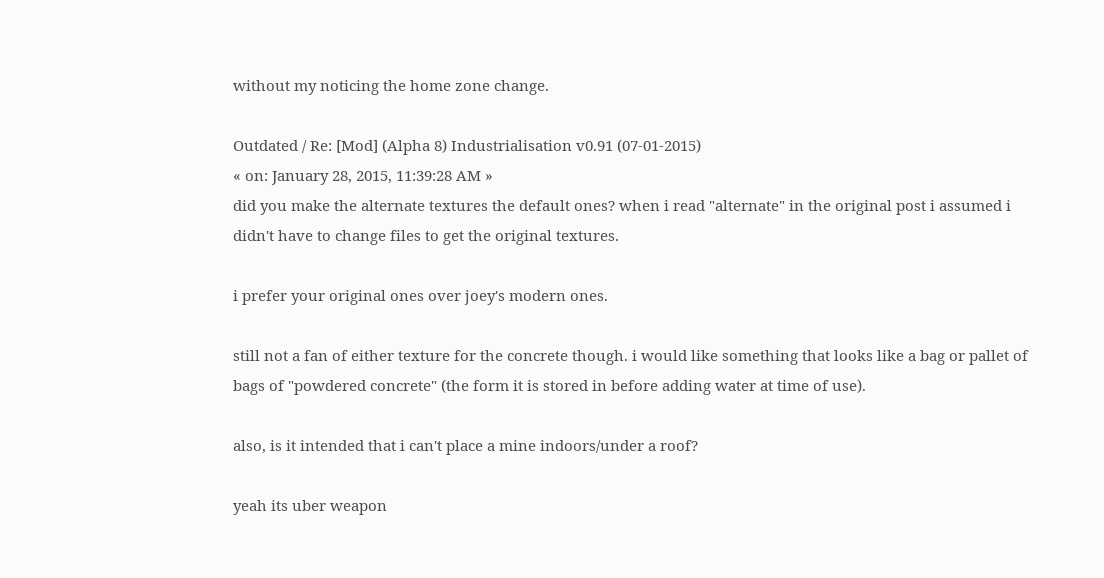without my noticing the home zone change.

Outdated / Re: [Mod] (Alpha 8) Industrialisation v0.91 (07-01-2015)
« on: January 28, 2015, 11:39:28 AM »
did you make the alternate textures the default ones? when i read "alternate" in the original post i assumed i didn't have to change files to get the original textures.

i prefer your original ones over joey's modern ones.

still not a fan of either texture for the concrete though. i would like something that looks like a bag or pallet of bags of "powdered concrete" (the form it is stored in before adding water at time of use).

also, is it intended that i can't place a mine indoors/under a roof?

yeah its uber weapon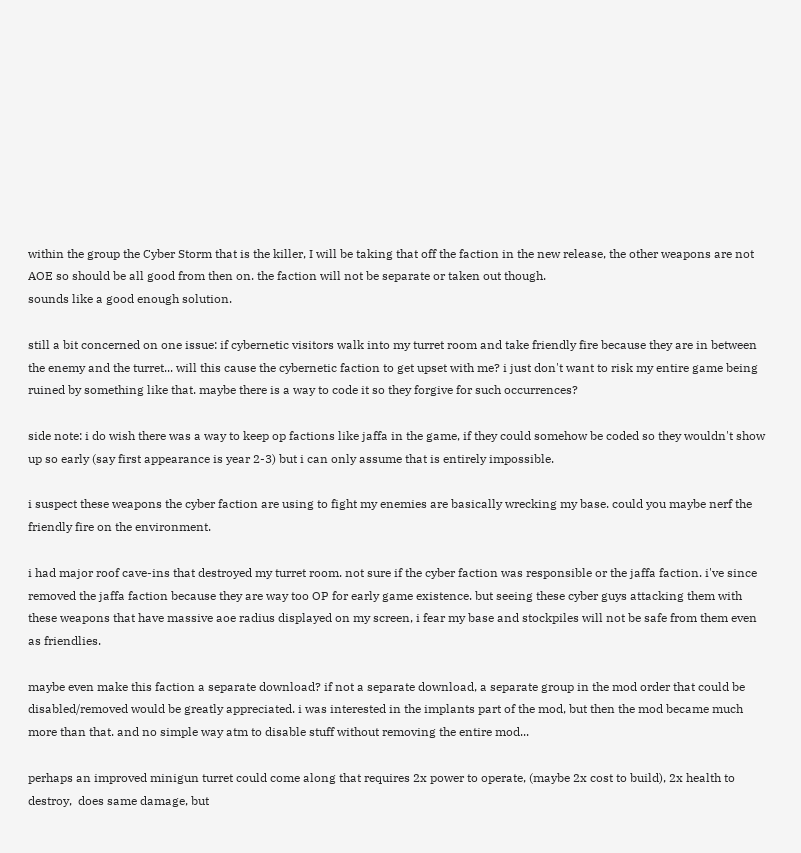within the group the Cyber Storm that is the killer, I will be taking that off the faction in the new release, the other weapons are not AOE so should be all good from then on. the faction will not be separate or taken out though.
sounds like a good enough solution.

still a bit concerned on one issue: if cybernetic visitors walk into my turret room and take friendly fire because they are in between the enemy and the turret... will this cause the cybernetic faction to get upset with me? i just don't want to risk my entire game being ruined by something like that. maybe there is a way to code it so they forgive for such occurrences?

side note: i do wish there was a way to keep op factions like jaffa in the game, if they could somehow be coded so they wouldn't show up so early (say first appearance is year 2-3) but i can only assume that is entirely impossible.

i suspect these weapons the cyber faction are using to fight my enemies are basically wrecking my base. could you maybe nerf the friendly fire on the environment.

i had major roof cave-ins that destroyed my turret room. not sure if the cyber faction was responsible or the jaffa faction. i've since removed the jaffa faction because they are way too OP for early game existence. but seeing these cyber guys attacking them with these weapons that have massive aoe radius displayed on my screen, i fear my base and stockpiles will not be safe from them even as friendlies.

maybe even make this faction a separate download? if not a separate download, a separate group in the mod order that could be disabled/removed would be greatly appreciated. i was interested in the implants part of the mod, but then the mod became much more than that. and no simple way atm to disable stuff without removing the entire mod...

perhaps an improved minigun turret could come along that requires 2x power to operate, (maybe 2x cost to build), 2x health to destroy,  does same damage, but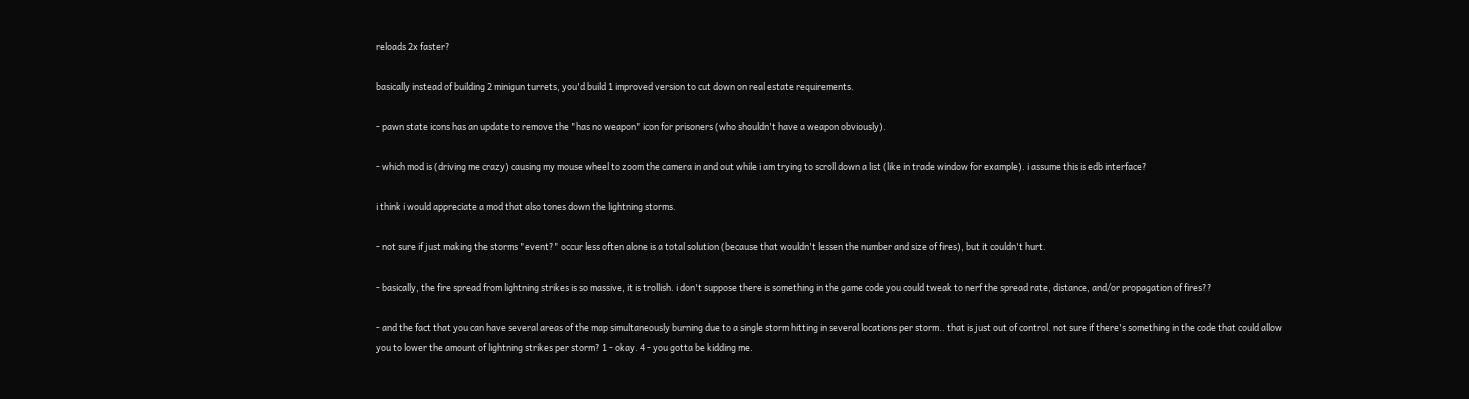reloads 2x faster?

basically instead of building 2 minigun turrets, you'd build 1 improved version to cut down on real estate requirements.

- pawn state icons has an update to remove the "has no weapon" icon for prisoners (who shouldn't have a weapon obviously).

- which mod is (driving me crazy) causing my mouse wheel to zoom the camera in and out while i am trying to scroll down a list (like in trade window for example). i assume this is edb interface?

i think i would appreciate a mod that also tones down the lightning storms.

- not sure if just making the storms "event?" occur less often alone is a total solution (because that wouldn't lessen the number and size of fires), but it couldn't hurt.

- basically, the fire spread from lightning strikes is so massive, it is trollish. i don't suppose there is something in the game code you could tweak to nerf the spread rate, distance, and/or propagation of fires??

- and the fact that you can have several areas of the map simultaneously burning due to a single storm hitting in several locations per storm.. that is just out of control. not sure if there's something in the code that could allow you to lower the amount of lightning strikes per storm? 1 - okay. 4 - you gotta be kidding me.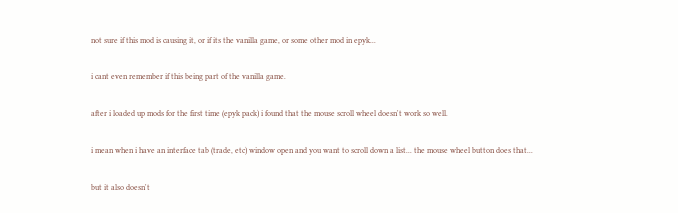not sure if this mod is causing it, or if its the vanilla game, or some other mod in epyk...

i cant even remember if this being part of the vanilla game.

after i loaded up mods for the first time (epyk pack) i found that the mouse scroll wheel doesn't work so well.

i mean when i have an interface tab (trade, etc) window open and you want to scroll down a list... the mouse wheel button does that...

but it also doesn't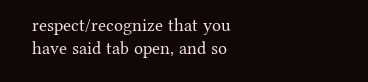respect/recognize that you have said tab open, and so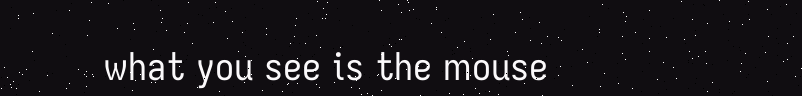what you see is the mouse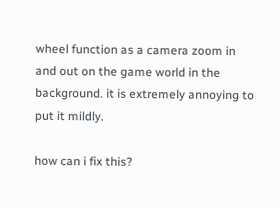wheel function as a camera zoom in and out on the game world in the background. it is extremely annoying to put it mildly.

how can i fix this?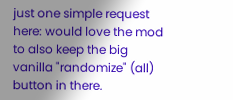just one simple request here: would love the mod to also keep the big vanilla "randomize" (all) button in there.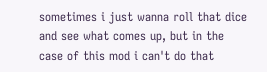sometimes i just wanna roll that dice and see what comes up, but in the case of this mod i can't do that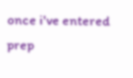once i've entered prep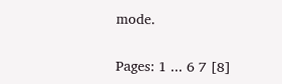mode.

Pages: 1 ... 6 7 [8]